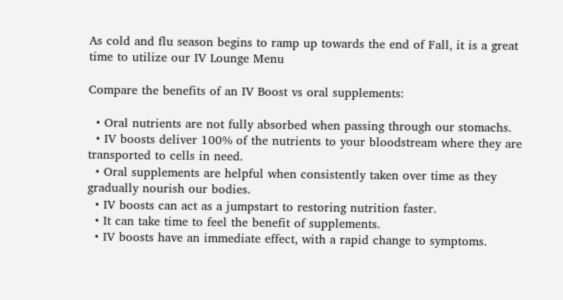As cold and flu season begins to ramp up towards the end of Fall, it is a great time to utilize our IV Lounge Menu

Compare the benefits of an IV Boost vs oral supplements:

  • Oral nutrients are not fully absorbed when passing through our stomachs.
  • IV boosts deliver 100% of the nutrients to your bloodstream where they are transported to cells in need.
  • Oral supplements are helpful when consistently taken over time as they gradually nourish our bodies.
  • IV boosts can act as a jumpstart to restoring nutrition faster.
  • It can take time to feel the benefit of supplements.
  • IV boosts have an immediate effect, with a rapid change to symptoms.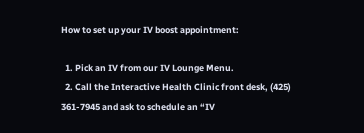How to set up your IV boost appointment:

  1. Pick an IV from our IV Lounge Menu.
  2. Call the Interactive Health Clinic front desk, (425) 361-7945 and ask to schedule an “IV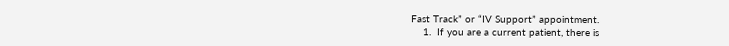Fast Track” or “IV Support” appointment.
    1.  If you are a current patient, there is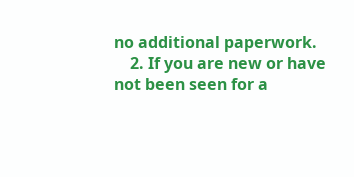no additional paperwork.
    2. If you are new or have not been seen for a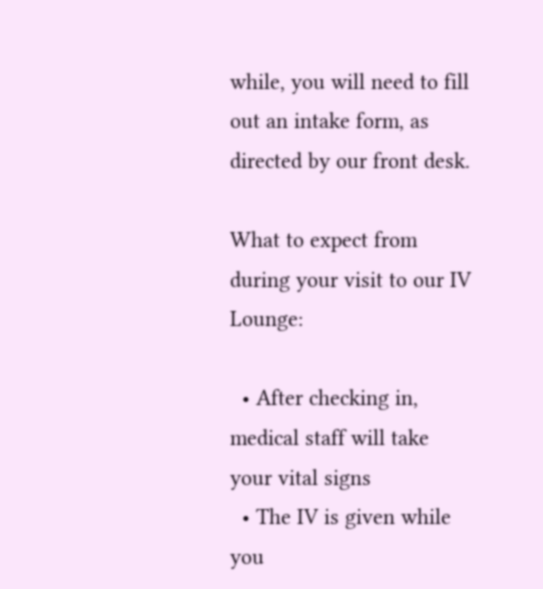while, you will need to fill out an intake form, as directed by our front desk.

What to expect from during your visit to our IV Lounge:

  • After checking in, medical staff will take your vital signs
  • The IV is given while you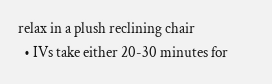relax in a plush reclining chair
  • IVs take either 20-30 minutes for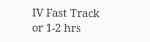IV Fast Track or 1-2 hrs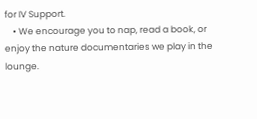for IV Support.
    • We encourage you to nap, read a book, or enjoy the nature documentaries we play in the lounge.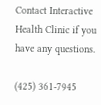Contact Interactive Health Clinic if you have any questions.

(425) 361-7945